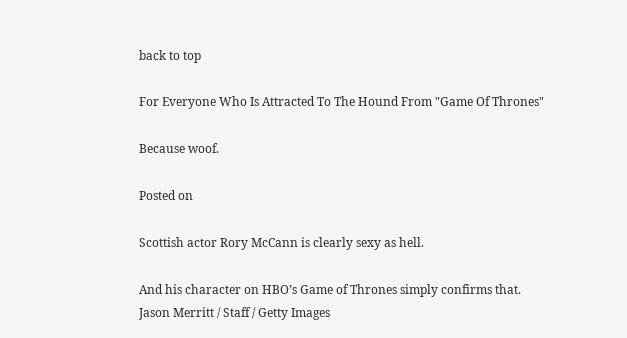back to top

For Everyone Who Is Attracted To The Hound From "Game Of Thrones"

Because woof.

Posted on

Scottish actor Rory McCann is clearly sexy as hell.

And his character on HBO’s Game of Thrones simply confirms that.
Jason Merritt / Staff / Getty Images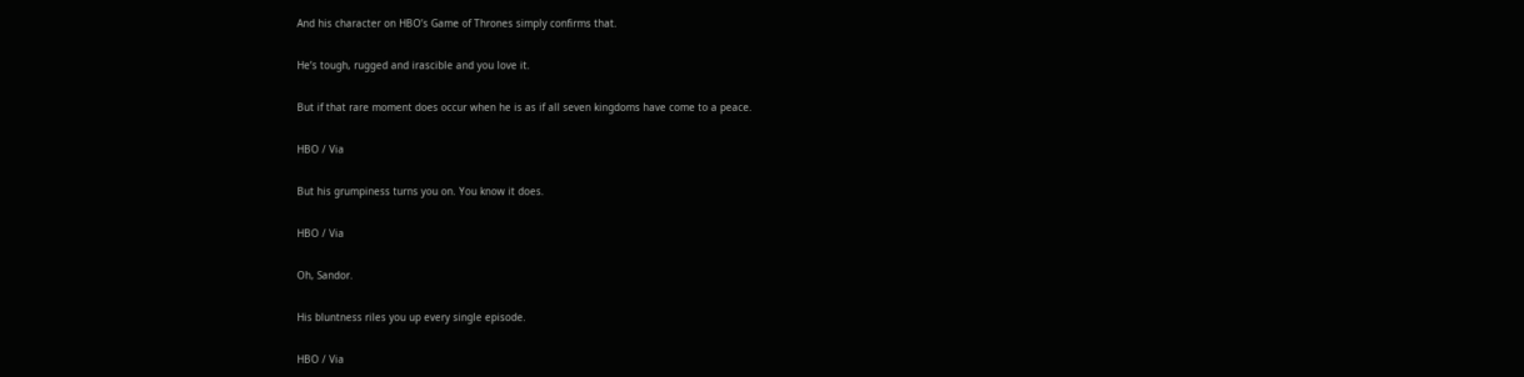And his character on HBO’s Game of Thrones simply confirms that.

He’s tough, rugged and irascible and you love it.

But if that rare moment does occur when he is as if all seven kingdoms have come to a peace.

HBO / Via

But his grumpiness turns you on. You know it does.

HBO / Via

Oh, Sandor.

His bluntness riles you up every single episode.

HBO / Via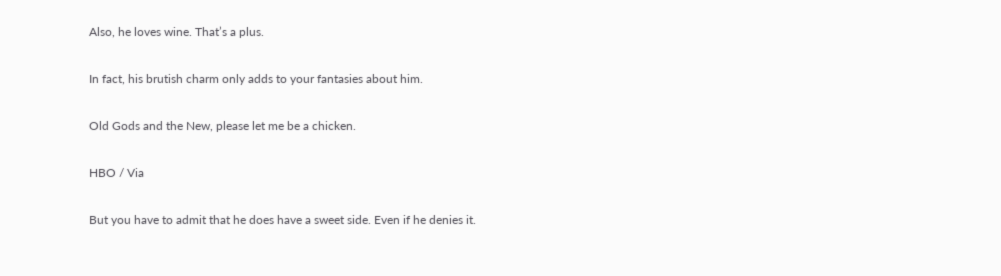Also, he loves wine. That’s a plus.

In fact, his brutish charm only adds to your fantasies about him.

Old Gods and the New, please let me be a chicken.

HBO / Via

But you have to admit that he does have a sweet side. Even if he denies it.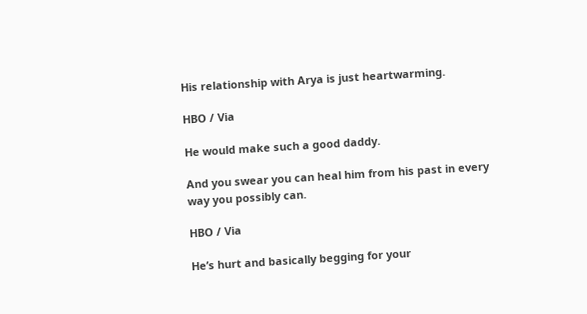His relationship with Arya is just heartwarming.

HBO / Via

He would make such a good daddy.

And you swear you can heal him from his past in every way you possibly can.

HBO / Via

He’s hurt and basically begging for your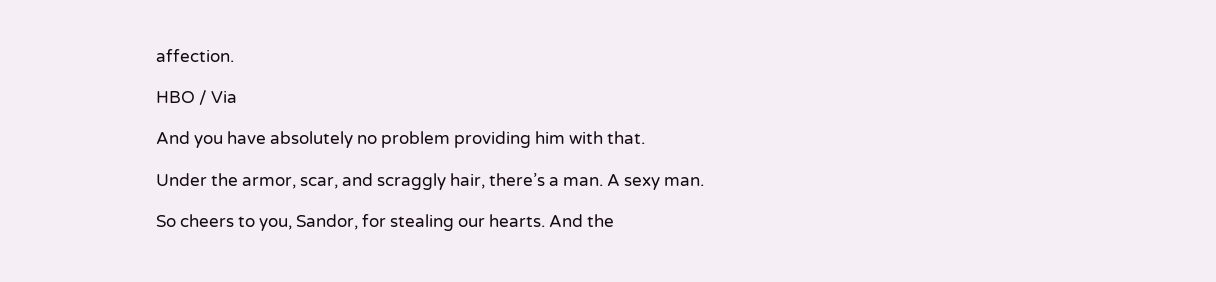affection.

HBO / Via

And you have absolutely no problem providing him with that.

Under the armor, scar, and scraggly hair, there’s a man. A sexy man.

So cheers to you, Sandor, for stealing our hearts. And the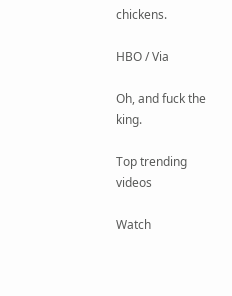chickens.

HBO / Via

Oh, and fuck the king.

Top trending videos

Watch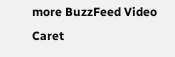more BuzzFeed Video Caret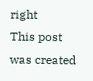right
This post was created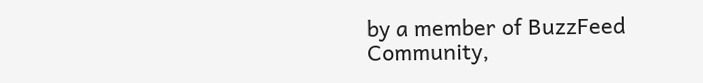by a member of BuzzFeed Community,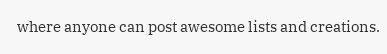where anyone can post awesome lists and creations.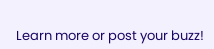Learn more or post your buzz!